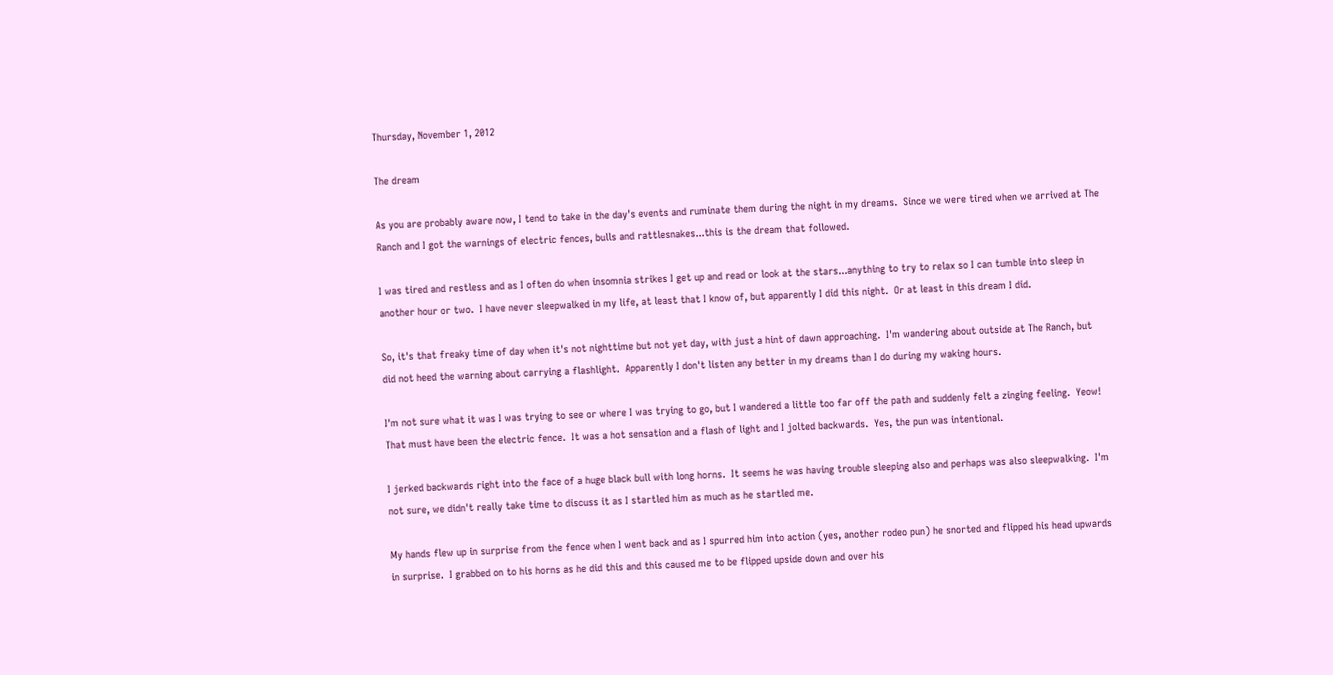Thursday, November 1, 2012

The dream

As you are probably aware now, I tend to take in the day's events and ruminate them during the night in my dreams.  Since we were tired when we arrived at The Ranch and I got the warnings of electric fences, bulls and rattlesnakes...this is the dream that followed.

I was tired and restless and as I often do when insomnia strikes I get up and read or look at the stars...anything to try to relax so I can tumble into sleep in another hour or two.  I have never sleepwalked in my life, at least that I know of, but apparently I did this night.  Or at least in this dream I did.

So, it's that freaky time of day when it's not nighttime but not yet day, with just a hint of dawn approaching.  I'm wandering about outside at The Ranch, but did not heed the warning about carrying a flashlight.  Apparently I don't listen any better in my dreams than I do during my waking hours.

I'm not sure what it was I was trying to see or where I was trying to go, but I wandered a little too far off the path and suddenly felt a zinging feeling.  Yeow!  That must have been the electric fence.  It was a hot sensation and a flash of light and I jolted backwards.  Yes, the pun was intentional.

I jerked backwards right into the face of a huge black bull with long horns.  It seems he was having trouble sleeping also and perhaps was also sleepwalking.  I'm not sure, we didn't really take time to discuss it as I startled him as much as he startled me.

My hands flew up in surprise from the fence when I went back and as I spurred him into action (yes, another rodeo pun) he snorted and flipped his head upwards in surprise.  I grabbed on to his horns as he did this and this caused me to be flipped upside down and over his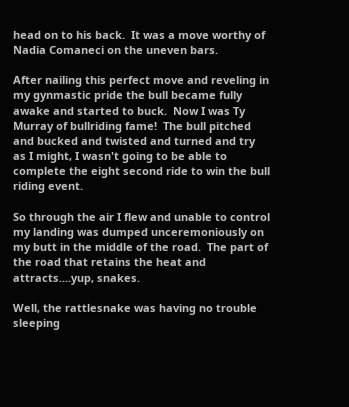head on to his back.  It was a move worthy of Nadia Comaneci on the uneven bars.

After nailing this perfect move and reveling in my gynmastic pride the bull became fully awake and started to buck.  Now I was Ty Murray of bullriding fame!  The bull pitched and bucked and twisted and turned and try as I might, I wasn't going to be able to complete the eight second ride to win the bull riding event.

So through the air I flew and unable to control my landing was dumped unceremoniously on my butt in the middle of the road.  The part of the road that retains the heat and attracts....yup, snakes.

Well, the rattlesnake was having no trouble sleeping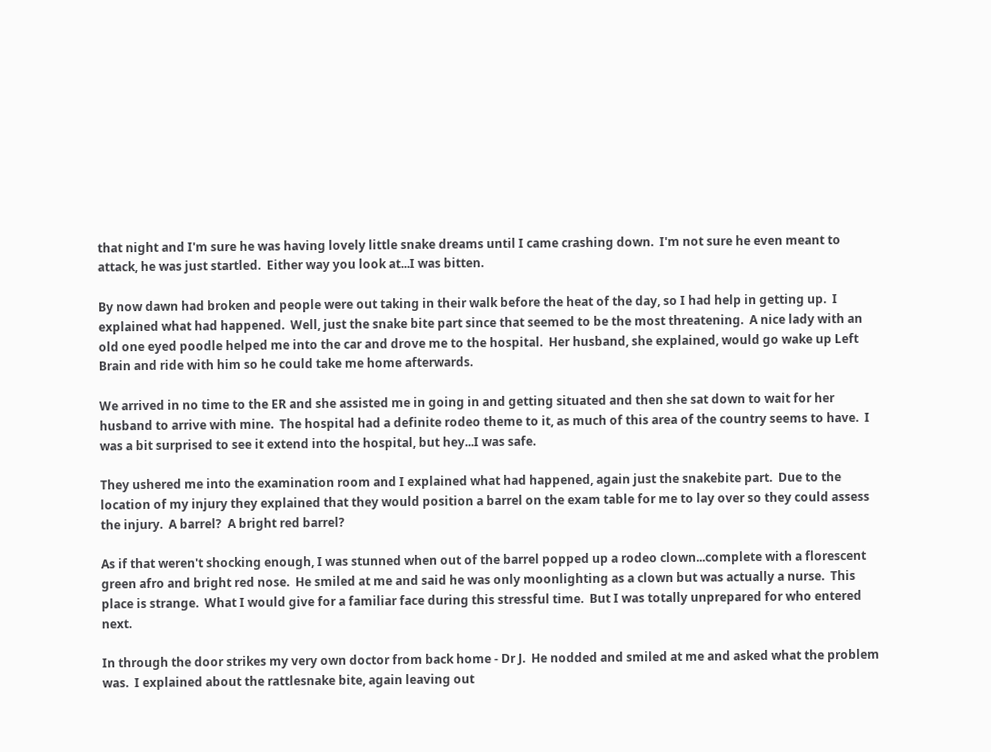that night and I'm sure he was having lovely little snake dreams until I came crashing down.  I'm not sure he even meant to attack, he was just startled.  Either way you look at...I was bitten.

By now dawn had broken and people were out taking in their walk before the heat of the day, so I had help in getting up.  I explained what had happened.  Well, just the snake bite part since that seemed to be the most threatening.  A nice lady with an old one eyed poodle helped me into the car and drove me to the hospital.  Her husband, she explained, would go wake up Left Brain and ride with him so he could take me home afterwards.

We arrived in no time to the ER and she assisted me in going in and getting situated and then she sat down to wait for her husband to arrive with mine.  The hospital had a definite rodeo theme to it, as much of this area of the country seems to have.  I was a bit surprised to see it extend into the hospital, but hey...I was safe.

They ushered me into the examination room and I explained what had happened, again just the snakebite part.  Due to the location of my injury they explained that they would position a barrel on the exam table for me to lay over so they could assess the injury.  A barrel?  A bright red barrel?

As if that weren't shocking enough, I was stunned when out of the barrel popped up a rodeo clown...complete with a florescent green afro and bright red nose.  He smiled at me and said he was only moonlighting as a clown but was actually a nurse.  This place is strange.  What I would give for a familiar face during this stressful time.  But I was totally unprepared for who entered next.

In through the door strikes my very own doctor from back home - Dr J.  He nodded and smiled at me and asked what the problem was.  I explained about the rattlesnake bite, again leaving out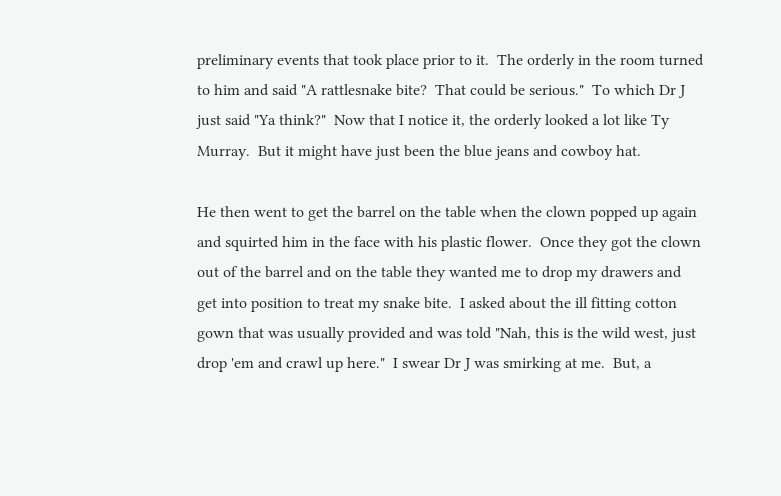preliminary events that took place prior to it.  The orderly in the room turned to him and said "A rattlesnake bite?  That could be serious."  To which Dr J just said "Ya think?"  Now that I notice it, the orderly looked a lot like Ty Murray.  But it might have just been the blue jeans and cowboy hat.

He then went to get the barrel on the table when the clown popped up again and squirted him in the face with his plastic flower.  Once they got the clown out of the barrel and on the table they wanted me to drop my drawers and get into position to treat my snake bite.  I asked about the ill fitting cotton gown that was usually provided and was told "Nah, this is the wild west, just drop 'em and crawl up here."  I swear Dr J was smirking at me.  But, a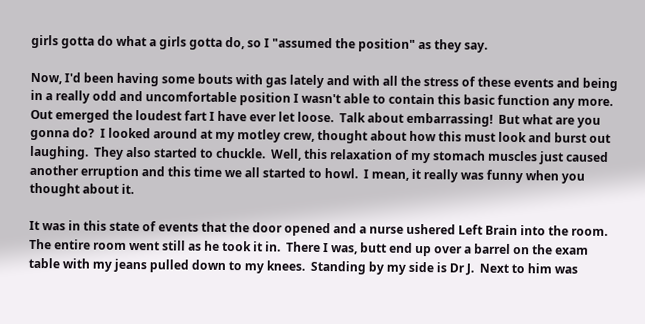girls gotta do what a girls gotta do, so I "assumed the position" as they say.

Now, I'd been having some bouts with gas lately and with all the stress of these events and being in a really odd and uncomfortable position I wasn't able to contain this basic function any more.  Out emerged the loudest fart I have ever let loose.  Talk about embarrassing!  But what are you gonna do?  I looked around at my motley crew, thought about how this must look and burst out laughing.  They also started to chuckle.  Well, this relaxation of my stomach muscles just caused another erruption and this time we all started to howl.  I mean, it really was funny when you thought about it.

It was in this state of events that the door opened and a nurse ushered Left Brain into the room.  The entire room went still as he took it in.  There I was, butt end up over a barrel on the exam table with my jeans pulled down to my knees.  Standing by my side is Dr J.  Next to him was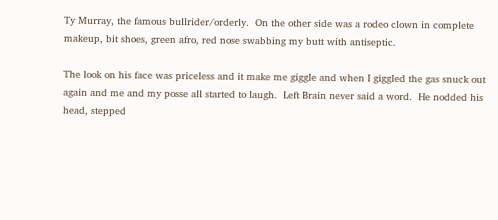Ty Murray, the famous bullrider/orderly.  On the other side was a rodeo clown in complete makeup, bit shoes, green afro, red nose swabbing my butt with antiseptic.

The look on his face was priceless and it make me giggle and when I giggled the gas snuck out again and me and my posse all started to laugh.  Left Brain never said a word.  He nodded his head, stepped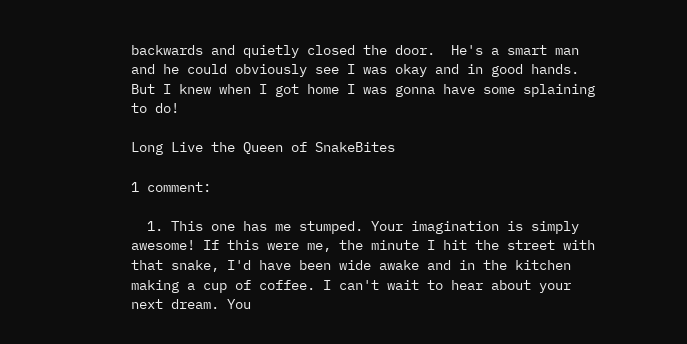backwards and quietly closed the door.  He's a smart man and he could obviously see I was okay and in good hands.  But I knew when I got home I was gonna have some splaining to do!

Long Live the Queen of SnakeBites

1 comment:

  1. This one has me stumped. Your imagination is simply awesome! If this were me, the minute I hit the street with that snake, I'd have been wide awake and in the kitchen making a cup of coffee. I can't wait to hear about your next dream. You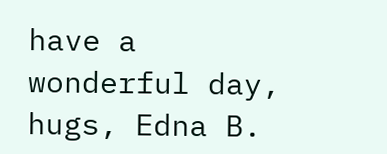have a wonderful day, hugs, Edna B.